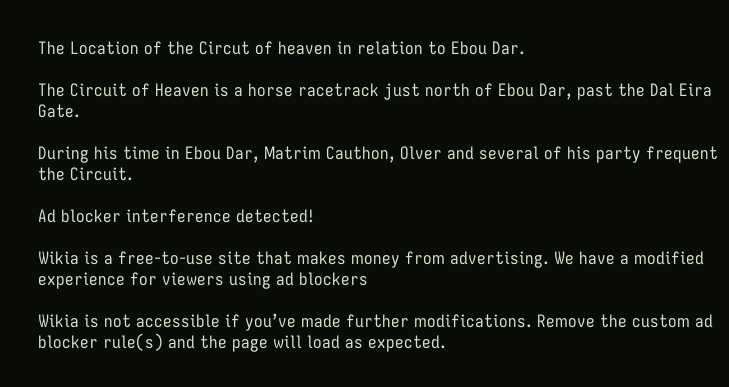The Location of the Circut of heaven in relation to Ebou Dar.

The Circuit of Heaven is a horse racetrack just north of Ebou Dar, past the Dal Eira Gate.

During his time in Ebou Dar, Matrim Cauthon, Olver and several of his party frequent the Circuit.

Ad blocker interference detected!

Wikia is a free-to-use site that makes money from advertising. We have a modified experience for viewers using ad blockers

Wikia is not accessible if you’ve made further modifications. Remove the custom ad blocker rule(s) and the page will load as expected.